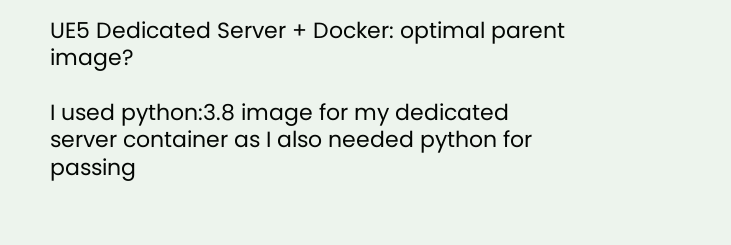UE5 Dedicated Server + Docker: optimal parent image?

I used python:3.8 image for my dedicated server container as I also needed python for passing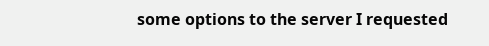some options to the server I requested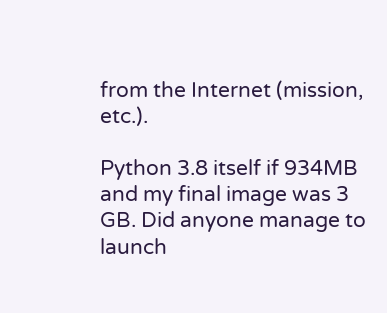from the Internet (mission, etc.).

Python 3.8 itself if 934MB and my final image was 3 GB. Did anyone manage to launch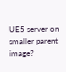UE5 server on smaller parent image?